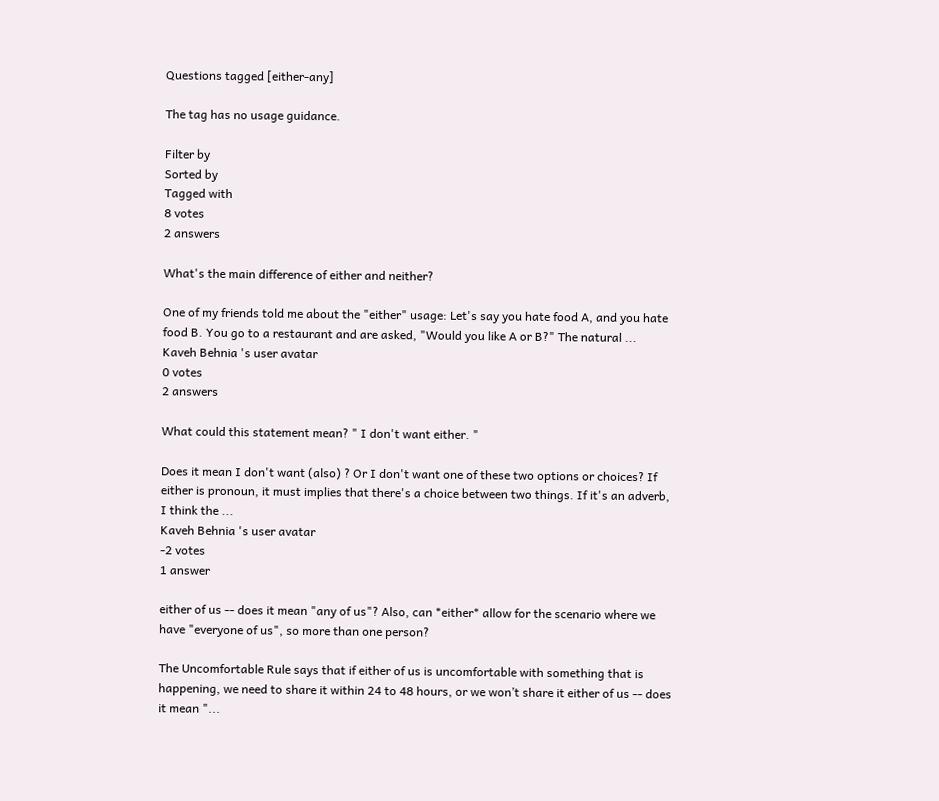Questions tagged [either-any]

The tag has no usage guidance.

Filter by
Sorted by
Tagged with
8 votes
2 answers

What's the main difference of either and neither?

One of my friends told me about the "either" usage: Let's say you hate food A, and you hate food B. You go to a restaurant and are asked, "Would you like A or B?" The natural ...
Kaveh Behnia 's user avatar
0 votes
2 answers

What could this statement mean? " I don't want either. "

Does it mean I don't want (also) ? Or I don't want one of these two options or choices? If either is pronoun, it must implies that there's a choice between two things. If it's an adverb, I think the ...
Kaveh Behnia 's user avatar
-2 votes
1 answer

either of us -- does it mean "any of us"? Also, can *either* allow for the scenario where we have "everyone of us", so more than one person?

The Uncomfortable Rule says that if either of us is uncomfortable with something that is happening, we need to share it within 24 to 48 hours, or we won’t share it either of us -- does it mean "...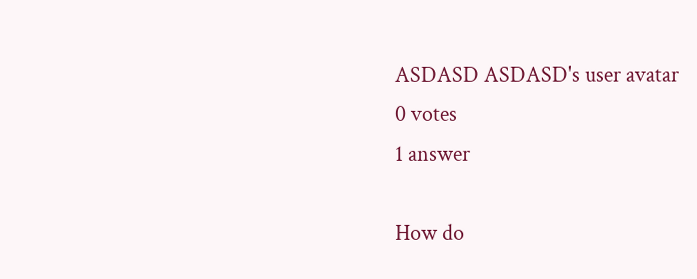ASDASD ASDASD's user avatar
0 votes
1 answer

How do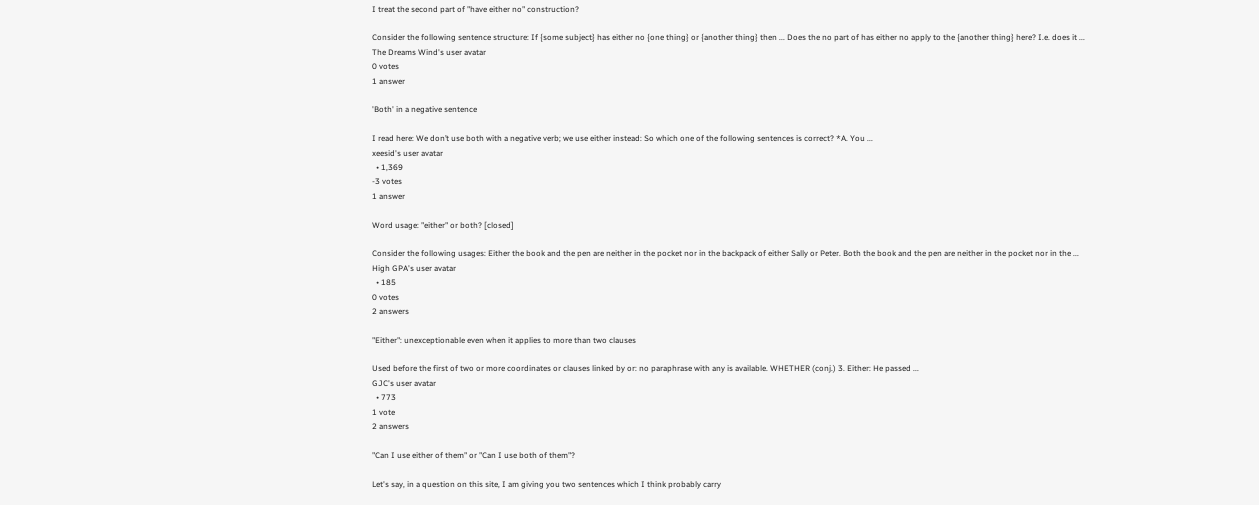I treat the second part of "have either no" construction?

Consider the following sentence structure: If {some subject} has either no {one thing} or {another thing} then ... Does the no part of has either no apply to the {another thing} here? I.e. does it ...
The Dreams Wind's user avatar
0 votes
1 answer

'Both' in a negative sentence

I read here: We don’t use both with a negative verb; we use either instead: So which one of the following sentences is correct? *A. You ...
xeesid's user avatar
  • 1,369
-3 votes
1 answer

Word usage: "either" or both? [closed]

Consider the following usages: Either the book and the pen are neither in the pocket nor in the backpack of either Sally or Peter. Both the book and the pen are neither in the pocket nor in the ...
High GPA's user avatar
  • 185
0 votes
2 answers

"Either": unexceptionable even when it applies to more than two clauses

Used before the first of two or more coordinates or clauses linked by or: no paraphrase with any is available. WHETHER (conj.) 3. Either: He passed ...
GJC's user avatar
  • 773
1 vote
2 answers

"Can I use either of them" or "Can I use both of them"?

Let's say, in a question on this site, I am giving you two sentences which I think probably carry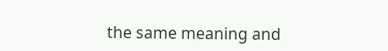the same meaning and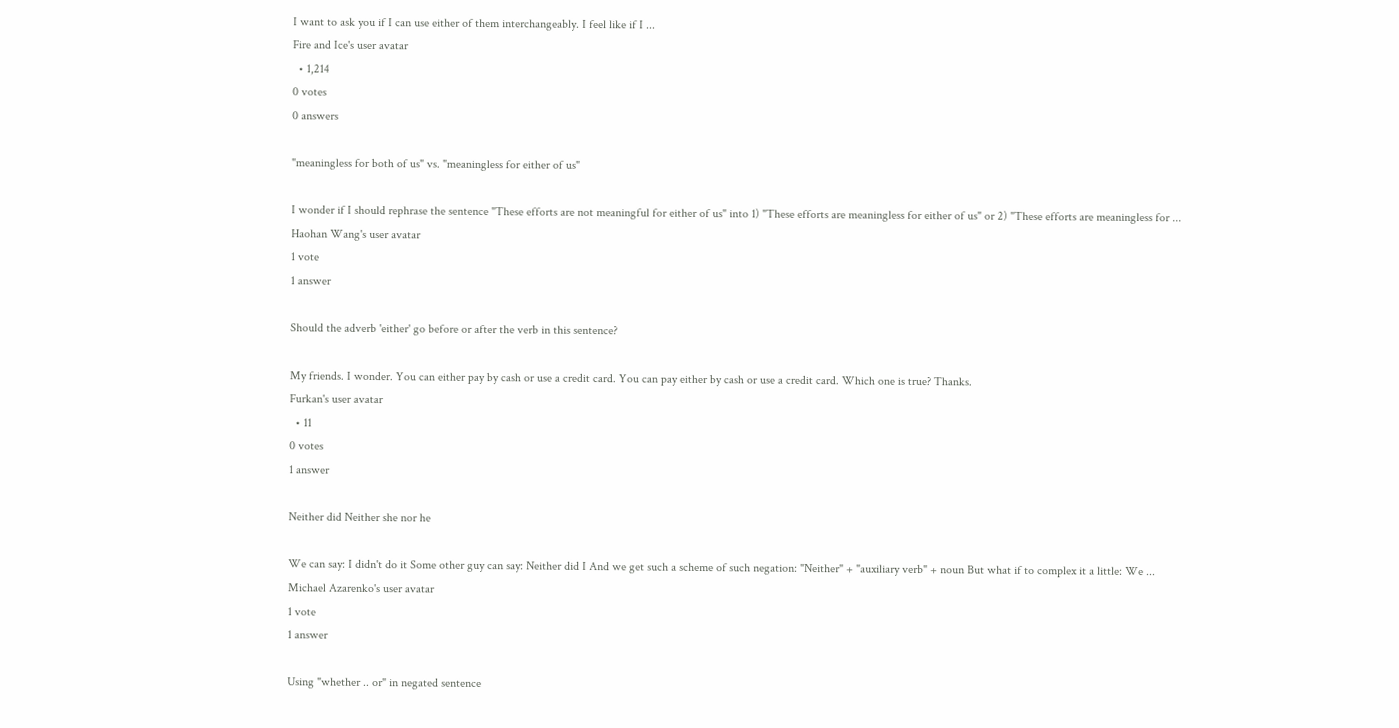I want to ask you if I can use either of them interchangeably. I feel like if I ...
Fire and Ice's user avatar
  • 1,214
0 votes
0 answers

"meaningless for both of us" vs. "meaningless for either of us"

I wonder if I should rephrase the sentence "These efforts are not meaningful for either of us" into 1) "These efforts are meaningless for either of us" or 2) "These efforts are meaningless for ...
Haohan Wang's user avatar
1 vote
1 answer

Should the adverb 'either' go before or after the verb in this sentence?

My friends. I wonder. You can either pay by cash or use a credit card. You can pay either by cash or use a credit card. Which one is true? Thanks.
Furkan's user avatar
  • 11
0 votes
1 answer

Neither did Neither she nor he

We can say: I didn't do it Some other guy can say: Neither did I And we get such a scheme of such negation: "Neither" + "auxiliary verb" + noun But what if to complex it a little: We ...
Michael Azarenko's user avatar
1 vote
1 answer

Using "whether .. or" in negated sentence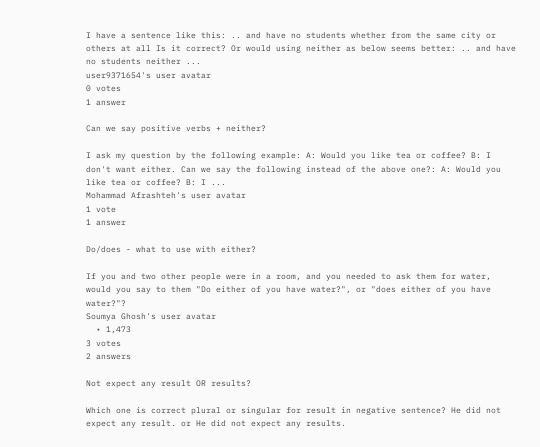I have a sentence like this: .. and have no students whether from the same city or others at all Is it correct? Or would using neither as below seems better: .. and have no students neither ...
user9371654's user avatar
0 votes
1 answer

Can we say positive verbs + neither?

I ask my question by the following example: A: Would you like tea or coffee? B: I don't want either. Can we say the following instead of the above one?: A: Would you like tea or coffee? B: I ...
Mohammad Afrashteh's user avatar
1 vote
1 answer

Do/does - what to use with either?

If you and two other people were in a room, and you needed to ask them for water, would you say to them "Do either of you have water?", or "does either of you have water?"?
Soumya Ghosh's user avatar
  • 1,473
3 votes
2 answers

Not expect any result OR results?

Which one is correct plural or singular for result in negative sentence? He did not expect any result. or He did not expect any results.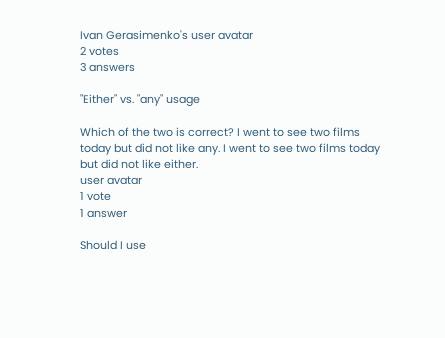Ivan Gerasimenko's user avatar
2 votes
3 answers

"Either" vs. "any" usage

Which of the two is correct? I went to see two films today but did not like any. I went to see two films today but did not like either.
user avatar
1 vote
1 answer

Should I use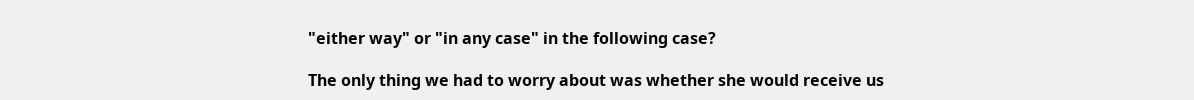"either way" or "in any case" in the following case?

The only thing we had to worry about was whether she would receive us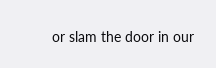or slam the door in our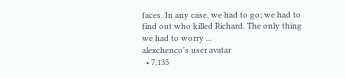faces. In any case, we had to go; we had to find out who killed Richard. The only thing we had to worry ...
alexchenco's user avatar
  • 7,135